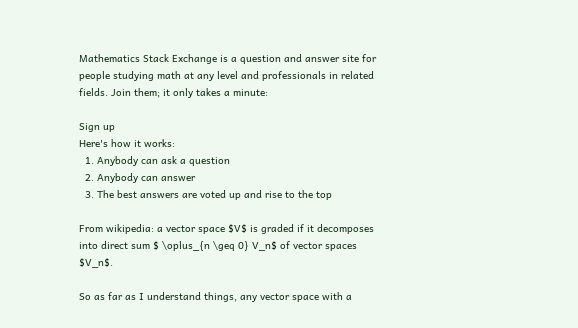Mathematics Stack Exchange is a question and answer site for people studying math at any level and professionals in related fields. Join them; it only takes a minute:

Sign up
Here's how it works:
  1. Anybody can ask a question
  2. Anybody can answer
  3. The best answers are voted up and rise to the top

From wikipedia: a vector space $V$ is graded if it decomposes into direct sum $ \oplus_{n \geq 0} V_n$ of vector spaces $V_n$.

So as far as I understand things, any vector space with a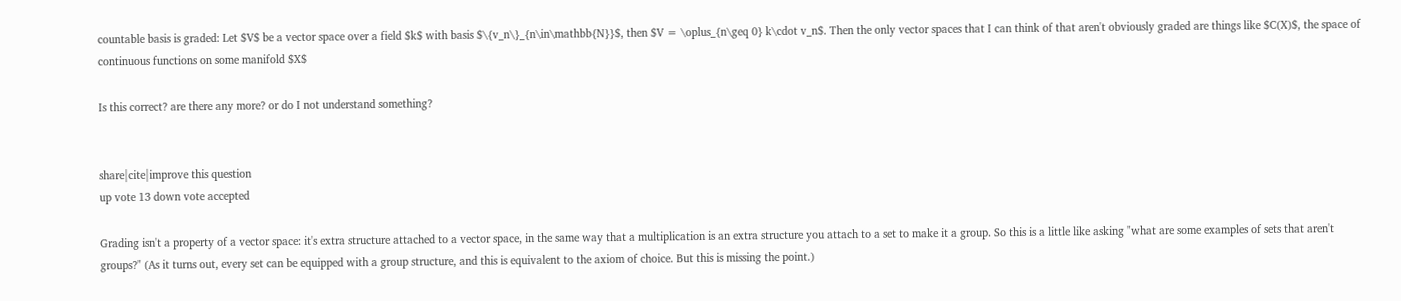countable basis is graded: Let $V$ be a vector space over a field $k$ with basis $\{v_n\}_{n\in\mathbb{N}}$, then $V = \oplus_{n\geq 0} k\cdot v_n$. Then the only vector spaces that I can think of that aren't obviously graded are things like $C(X)$, the space of continuous functions on some manifold $X$

Is this correct? are there any more? or do I not understand something?


share|cite|improve this question
up vote 13 down vote accepted

Grading isn't a property of a vector space: it's extra structure attached to a vector space, in the same way that a multiplication is an extra structure you attach to a set to make it a group. So this is a little like asking "what are some examples of sets that aren't groups?" (As it turns out, every set can be equipped with a group structure, and this is equivalent to the axiom of choice. But this is missing the point.)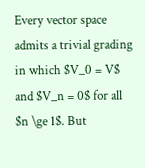Every vector space admits a trivial grading in which $V_0 = V$ and $V_n = 0$ for all $n \ge 1$. But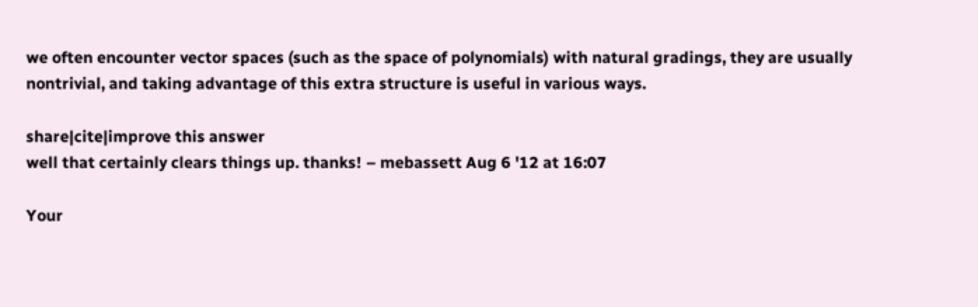we often encounter vector spaces (such as the space of polynomials) with natural gradings, they are usually nontrivial, and taking advantage of this extra structure is useful in various ways.

share|cite|improve this answer
well that certainly clears things up. thanks! – mebassett Aug 6 '12 at 16:07

Your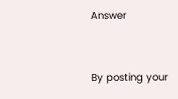Answer


By posting your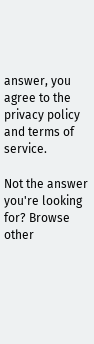answer, you agree to the privacy policy and terms of service.

Not the answer you're looking for? Browse other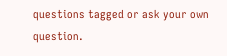questions tagged or ask your own question.